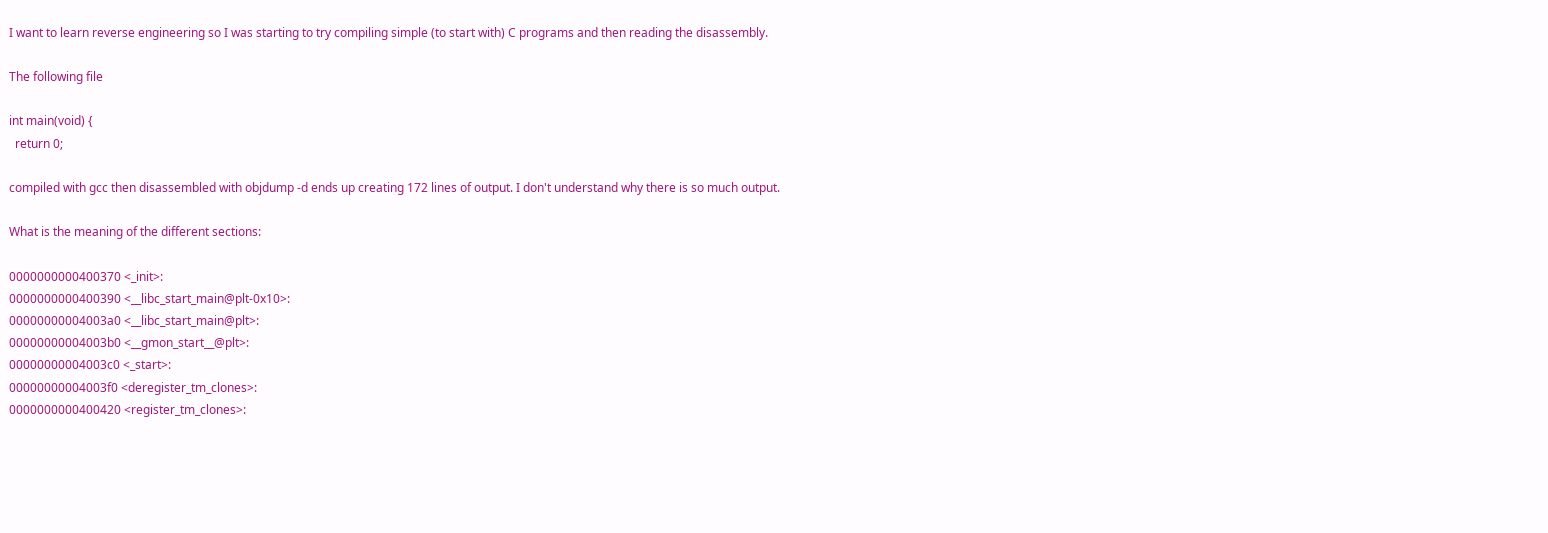I want to learn reverse engineering so I was starting to try compiling simple (to start with) C programs and then reading the disassembly.

The following file

int main(void) {
  return 0;

compiled with gcc then disassembled with objdump -d ends up creating 172 lines of output. I don't understand why there is so much output.

What is the meaning of the different sections:

0000000000400370 <_init>:
0000000000400390 <__libc_start_main@plt-0x10>:
00000000004003a0 <__libc_start_main@plt>:
00000000004003b0 <__gmon_start__@plt>:
00000000004003c0 <_start>:
00000000004003f0 <deregister_tm_clones>:
0000000000400420 <register_tm_clones>: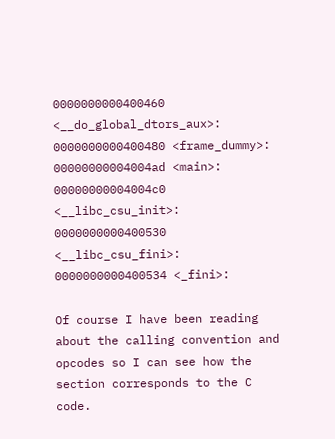0000000000400460 <__do_global_dtors_aux>:
0000000000400480 <frame_dummy>:
00000000004004ad <main>:
00000000004004c0 <__libc_csu_init>:
0000000000400530 <__libc_csu_fini>:
0000000000400534 <_fini>:

Of course I have been reading about the calling convention and opcodes so I can see how the section corresponds to the C code.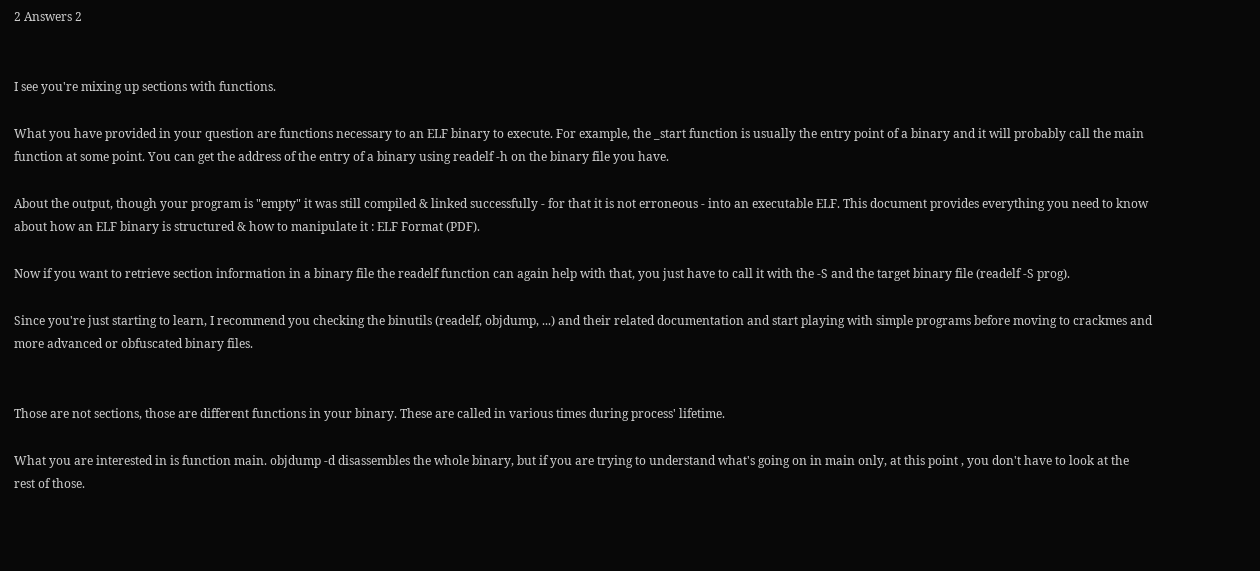2 Answers 2


I see you're mixing up sections with functions.

What you have provided in your question are functions necessary to an ELF binary to execute. For example, the _start function is usually the entry point of a binary and it will probably call the main function at some point. You can get the address of the entry of a binary using readelf -h on the binary file you have.

About the output, though your program is "empty" it was still compiled & linked successfully - for that it is not erroneous - into an executable ELF. This document provides everything you need to know about how an ELF binary is structured & how to manipulate it : ELF Format (PDF).

Now if you want to retrieve section information in a binary file the readelf function can again help with that, you just have to call it with the -S and the target binary file (readelf -S prog).

Since you're just starting to learn, I recommend you checking the binutils (readelf, objdump, ...) and their related documentation and start playing with simple programs before moving to crackmes and more advanced or obfuscated binary files.


Those are not sections, those are different functions in your binary. These are called in various times during process' lifetime.

What you are interested in is function main. objdump -d disassembles the whole binary, but if you are trying to understand what's going on in main only, at this point , you don't have to look at the rest of those.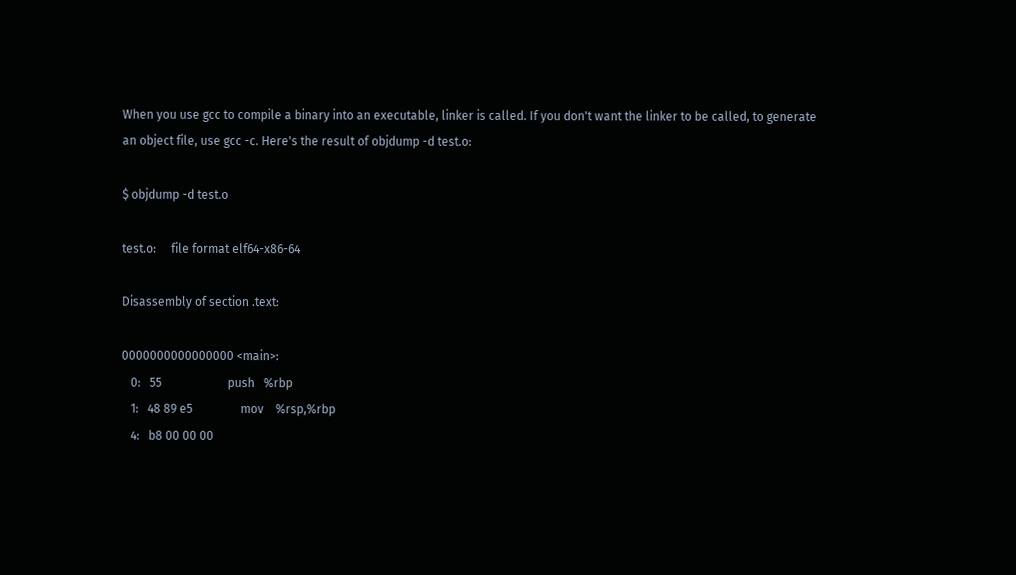When you use gcc to compile a binary into an executable, linker is called. If you don't want the linker to be called, to generate an object file, use gcc -c. Here's the result of objdump -d test.o:

$ objdump -d test.o

test.o:     file format elf64-x86-64

Disassembly of section .text:

0000000000000000 <main>:
   0:   55                      push   %rbp
   1:   48 89 e5                mov    %rsp,%rbp
   4:   b8 00 00 00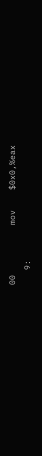00          mov    $0x0,%eax
   9: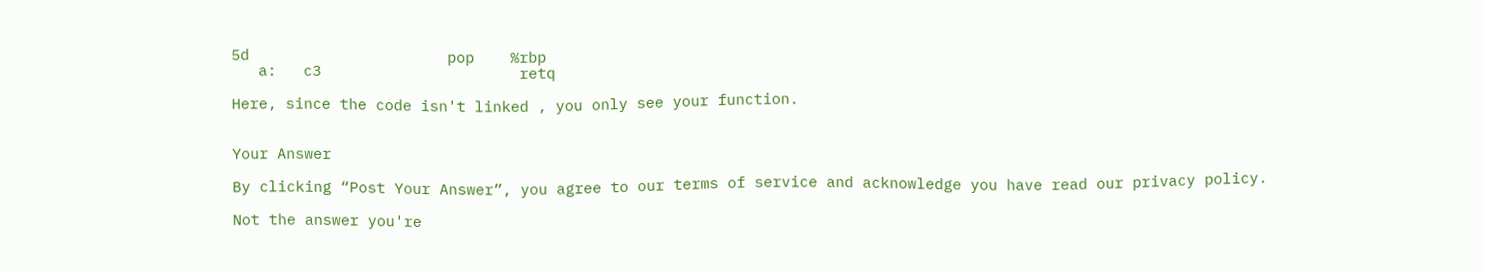5d                      pop    %rbp
   a:   c3                      retq

Here, since the code isn't linked , you only see your function.


Your Answer

By clicking “Post Your Answer”, you agree to our terms of service and acknowledge you have read our privacy policy.

Not the answer you're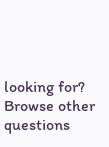looking for? Browse other questions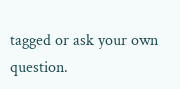tagged or ask your own question.